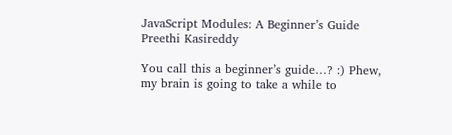JavaScript Modules: A Beginner’s Guide
Preethi Kasireddy

You call this a beginner’s guide…? :) Phew, my brain is going to take a while to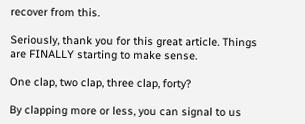recover from this.

Seriously, thank you for this great article. Things are FINALLY starting to make sense.

One clap, two clap, three clap, forty?

By clapping more or less, you can signal to us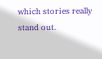which stories really stand out.